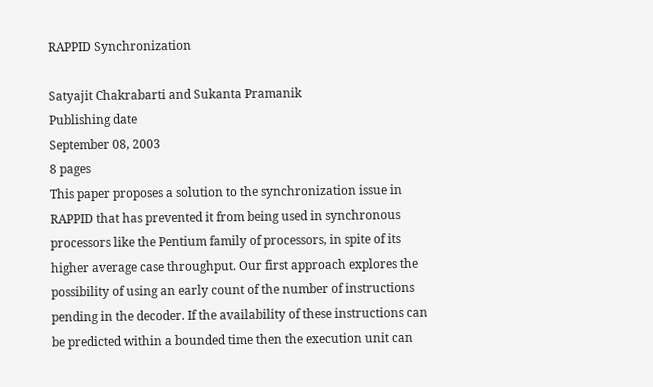RAPPID Synchronization

Satyajit Chakrabarti and Sukanta Pramanik
Publishing date
September 08, 2003
8 pages
This paper proposes a solution to the synchronization issue in RAPPID that has prevented it from being used in synchronous processors like the Pentium family of processors, in spite of its higher average case throughput. Our first approach explores the possibility of using an early count of the number of instructions pending in the decoder. If the availability of these instructions can be predicted within a bounded time then the execution unit can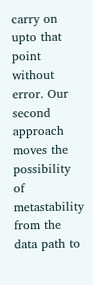carry on upto that point without error. Our second approach moves the possibility of metastability from the data path to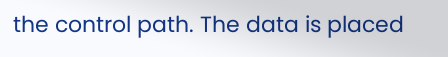the control path. The data is placed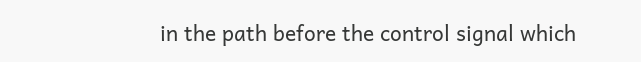in the path before the control signal which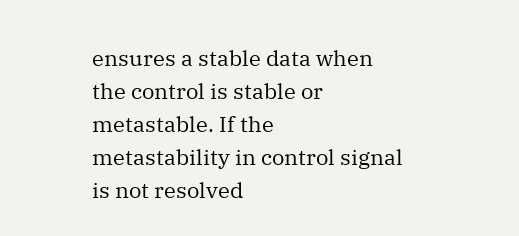ensures a stable data when the control is stable or metastable. If the metastability in control signal is not resolved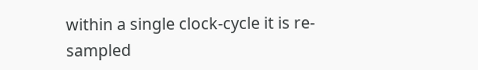within a single clock-cycle it is re-sampled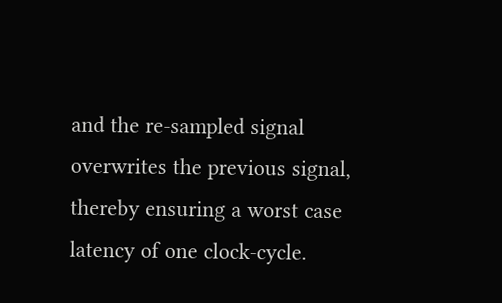and the re-sampled signal overwrites the previous signal, thereby ensuring a worst case latency of one clock-cycle.